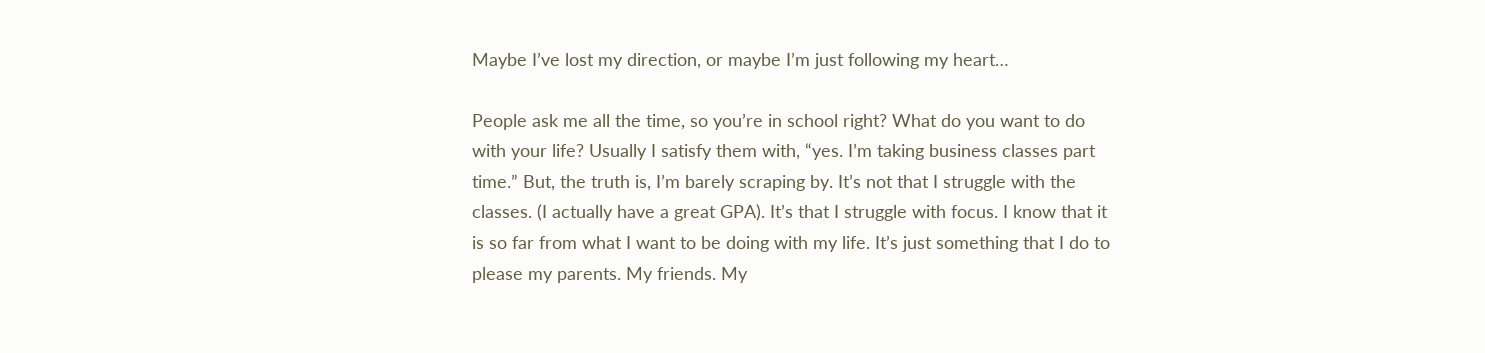Maybe I’ve lost my direction, or maybe I’m just following my heart…

People ask me all the time, so you’re in school right? What do you want to do with your life? Usually I satisfy them with, “yes. I’m taking business classes part time.” But, the truth is, I’m barely scraping by. It’s not that I struggle with the classes. (I actually have a great GPA). It’s that I struggle with focus. I know that it is so far from what I want to be doing with my life. It’s just something that I do to please my parents. My friends. My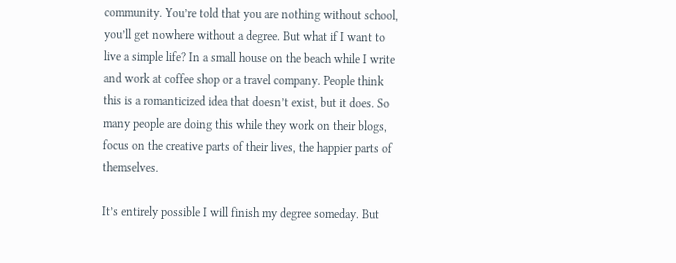community. You’re told that you are nothing without school, you’ll get nowhere without a degree. But what if I want to live a simple life? In a small house on the beach while I write and work at coffee shop or a travel company. People think this is a romanticized idea that doesn’t exist, but it does. So many people are doing this while they work on their blogs, focus on the creative parts of their lives, the happier parts of themselves.

It’s entirely possible I will finish my degree someday. But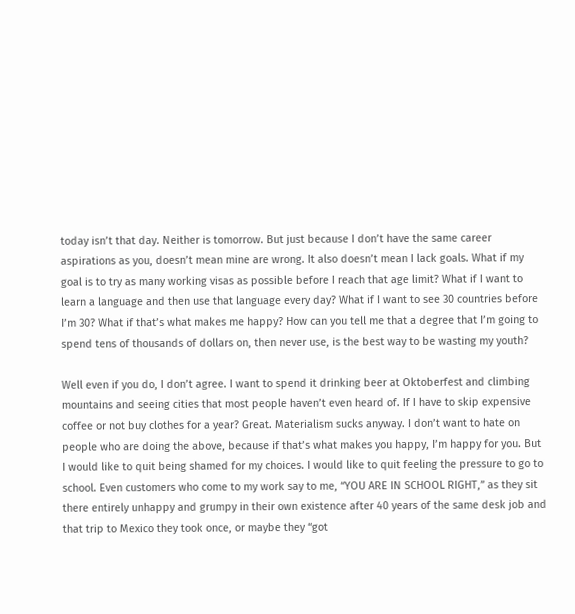today isn’t that day. Neither is tomorrow. But just because I don’t have the same career aspirations as you, doesn’t mean mine are wrong. It also doesn’t mean I lack goals. What if my goal is to try as many working visas as possible before I reach that age limit? What if I want to learn a language and then use that language every day? What if I want to see 30 countries before I’m 30? What if that’s what makes me happy? How can you tell me that a degree that I’m going to spend tens of thousands of dollars on, then never use, is the best way to be wasting my youth?

Well even if you do, I don’t agree. I want to spend it drinking beer at Oktoberfest and climbing mountains and seeing cities that most people haven’t even heard of. If I have to skip expensive coffee or not buy clothes for a year? Great. Materialism sucks anyway. I don’t want to hate on people who are doing the above, because if that’s what makes you happy, I’m happy for you. But I would like to quit being shamed for my choices. I would like to quit feeling the pressure to go to school. Even customers who come to my work say to me, “YOU ARE IN SCHOOL RIGHT,” as they sit there entirely unhappy and grumpy in their own existence after 40 years of the same desk job and that trip to Mexico they took once, or maybe they “got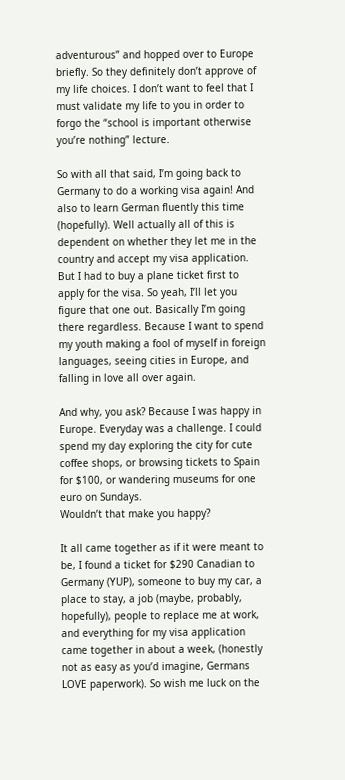adventurous” and hopped over to Europe briefly. So they definitely don’t approve of my life choices. I don’t want to feel that I must validate my life to you in order to forgo the “school is important otherwise you’re nothing” lecture.

So with all that said, I’m going back to Germany to do a working visa again! And also to learn German fluently this time (hopefully). Well actually all of this is dependent on whether they let me in the country and accept my visa application. But I had to buy a plane ticket first to apply for the visa. So yeah, I’ll let you figure that one out. Basically I’m going there regardless. Because I want to spend my youth making a fool of myself in foreign languages, seeing cities in Europe, and falling in love all over again.

And why, you ask? Because I was happy in Europe. Everyday was a challenge. I could spend my day exploring the city for cute coffee shops, or browsing tickets to Spain for $100, or wandering museums for one euro on Sundays.
Wouldn’t that make you happy?

It all came together as if it were meant to be, I found a ticket for $290 Canadian to Germany (YUP), someone to buy my car, a place to stay, a job (maybe, probably, hopefully), people to replace me at work, and everything for my visa application came together in about a week, (honestly not as easy as you’d imagine, Germans LOVE paperwork). So wish me luck on the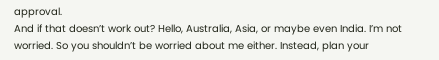approval.
And if that doesn’t work out? Hello, Australia, Asia, or maybe even India. I’m not worried. So you shouldn’t be worried about me either. Instead, plan your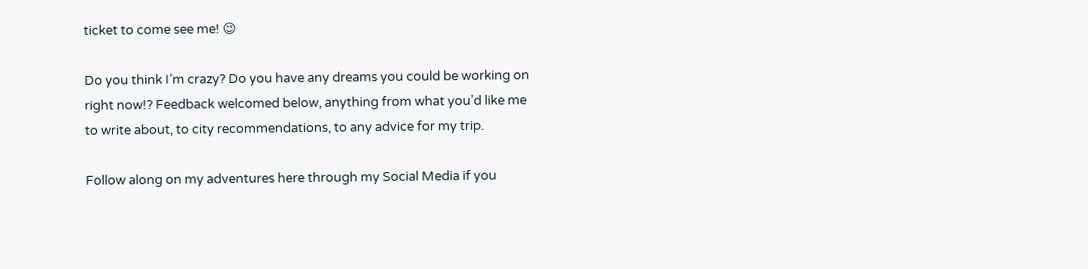ticket to come see me! 😉

Do you think I’m crazy? Do you have any dreams you could be working on right now!? Feedback welcomed below, anything from what you’d like me to write about, to city recommendations, to any advice for my trip.

Follow along on my adventures here through my Social Media if you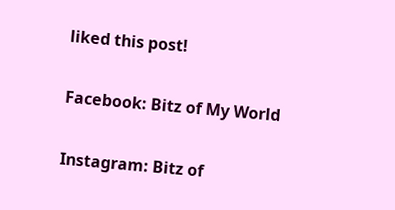liked this post!

Facebook: Bitz of My World

Instagram: Bitz of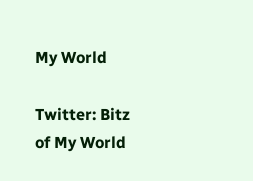My World

Twitter: Bitz of My World